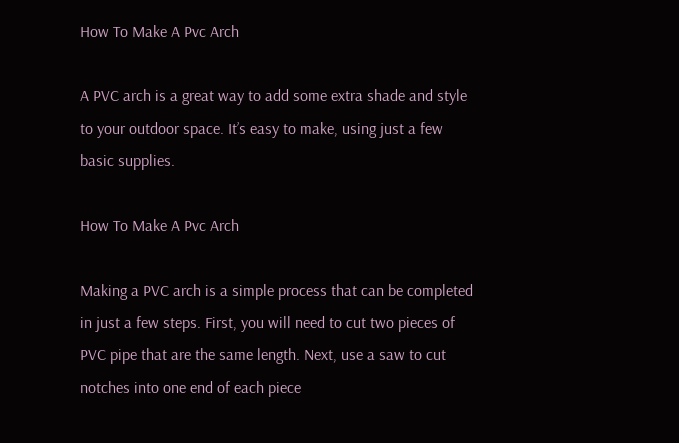How To Make A Pvc Arch

A PVC arch is a great way to add some extra shade and style to your outdoor space. It’s easy to make, using just a few basic supplies.

How To Make A Pvc Arch

Making a PVC arch is a simple process that can be completed in just a few steps. First, you will need to cut two pieces of PVC pipe that are the same length. Next, use a saw to cut notches into one end of each piece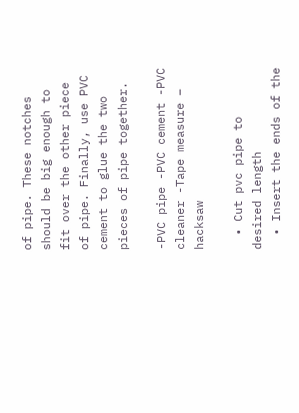of pipe. These notches should be big enough to fit over the other piece of pipe. Finally, use PVC cement to glue the two pieces of pipe together.

-PVC pipe -PVC cement -PVC cleaner -Tape measure – hacksaw

  • Cut pvc pipe to desired length
  • Insert the ends of the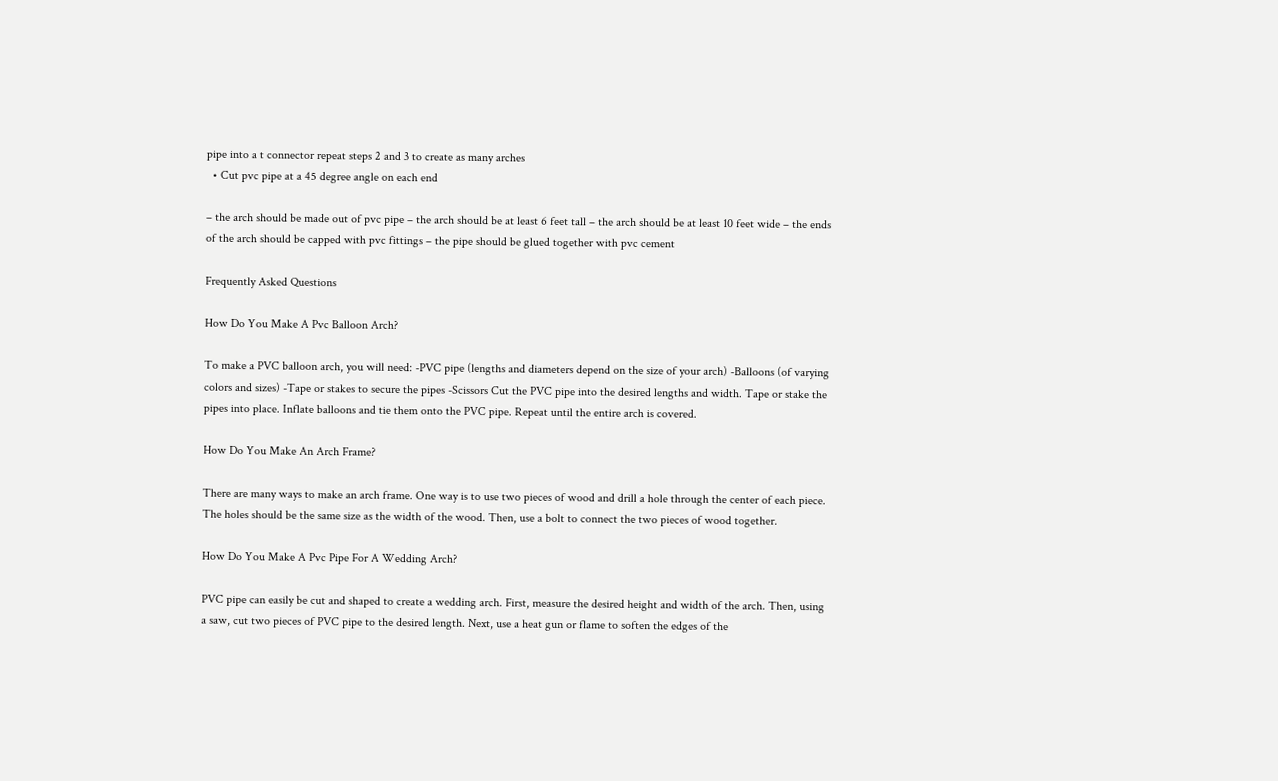pipe into a t connector repeat steps 2 and 3 to create as many arches
  • Cut pvc pipe at a 45 degree angle on each end

– the arch should be made out of pvc pipe – the arch should be at least 6 feet tall – the arch should be at least 10 feet wide – the ends of the arch should be capped with pvc fittings – the pipe should be glued together with pvc cement

Frequently Asked Questions

How Do You Make A Pvc Balloon Arch?

To make a PVC balloon arch, you will need: -PVC pipe (lengths and diameters depend on the size of your arch) -Balloons (of varying colors and sizes) -Tape or stakes to secure the pipes -Scissors Cut the PVC pipe into the desired lengths and width. Tape or stake the pipes into place. Inflate balloons and tie them onto the PVC pipe. Repeat until the entire arch is covered.

How Do You Make An Arch Frame?

There are many ways to make an arch frame. One way is to use two pieces of wood and drill a hole through the center of each piece. The holes should be the same size as the width of the wood. Then, use a bolt to connect the two pieces of wood together.

How Do You Make A Pvc Pipe For A Wedding Arch?

PVC pipe can easily be cut and shaped to create a wedding arch. First, measure the desired height and width of the arch. Then, using a saw, cut two pieces of PVC pipe to the desired length. Next, use a heat gun or flame to soften the edges of the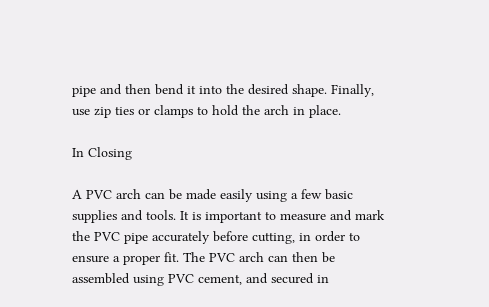pipe and then bend it into the desired shape. Finally, use zip ties or clamps to hold the arch in place.

In Closing

A PVC arch can be made easily using a few basic supplies and tools. It is important to measure and mark the PVC pipe accurately before cutting, in order to ensure a proper fit. The PVC arch can then be assembled using PVC cement, and secured in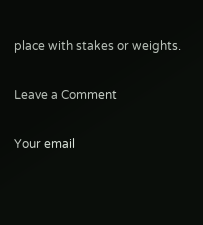place with stakes or weights.

Leave a Comment

Your email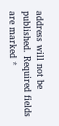address will not be published. Required fields are marked *